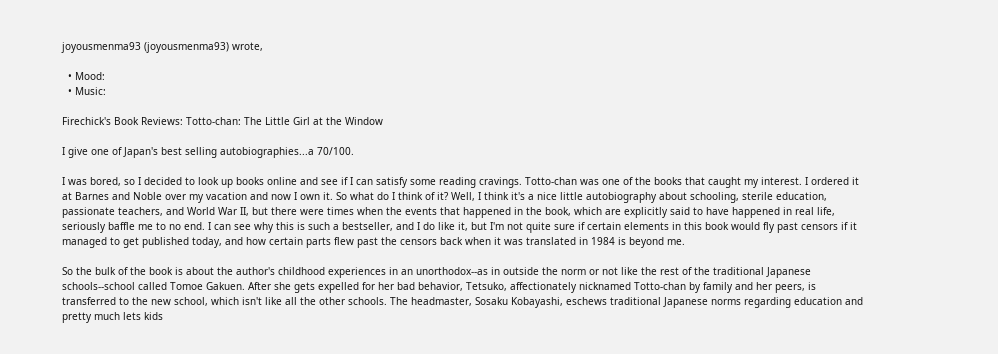joyousmenma93 (joyousmenma93) wrote,

  • Mood:
  • Music:

Firechick's Book Reviews: Totto-chan: The Little Girl at the Window

I give one of Japan's best selling autobiographies...a 70/100.

I was bored, so I decided to look up books online and see if I can satisfy some reading cravings. Totto-chan was one of the books that caught my interest. I ordered it at Barnes and Noble over my vacation and now I own it. So what do I think of it? Well, I think it's a nice little autobiography about schooling, sterile education, passionate teachers, and World War II, but there were times when the events that happened in the book, which are explicitly said to have happened in real life, seriously baffle me to no end. I can see why this is such a bestseller, and I do like it, but I'm not quite sure if certain elements in this book would fly past censors if it managed to get published today, and how certain parts flew past the censors back when it was translated in 1984 is beyond me.

So the bulk of the book is about the author's childhood experiences in an unorthodox--as in outside the norm or not like the rest of the traditional Japanese schools--school called Tomoe Gakuen. After she gets expelled for her bad behavior, Tetsuko, affectionately nicknamed Totto-chan by family and her peers, is transferred to the new school, which isn't like all the other schools. The headmaster, Sosaku Kobayashi, eschews traditional Japanese norms regarding education and pretty much lets kids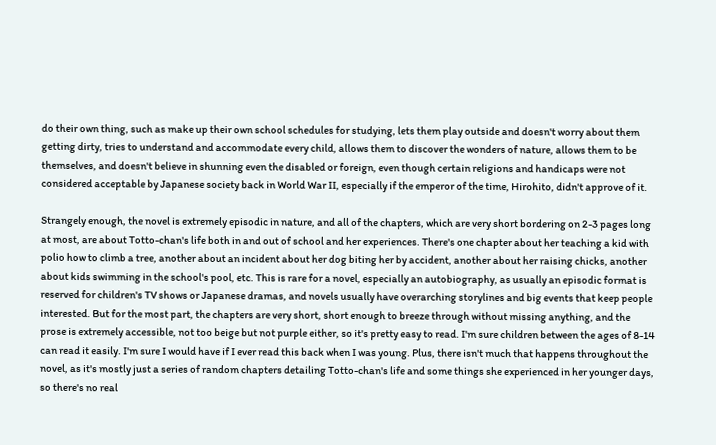do their own thing, such as make up their own school schedules for studying, lets them play outside and doesn't worry about them getting dirty, tries to understand and accommodate every child, allows them to discover the wonders of nature, allows them to be themselves, and doesn't believe in shunning even the disabled or foreign, even though certain religions and handicaps were not considered acceptable by Japanese society back in World War II, especially if the emperor of the time, Hirohito, didn't approve of it.

Strangely enough, the novel is extremely episodic in nature, and all of the chapters, which are very short bordering on 2-3 pages long at most, are about Totto-chan's life both in and out of school and her experiences. There's one chapter about her teaching a kid with polio how to climb a tree, another about an incident about her dog biting her by accident, another about her raising chicks, another about kids swimming in the school's pool, etc. This is rare for a novel, especially an autobiography, as usually an episodic format is reserved for children's TV shows or Japanese dramas, and novels usually have overarching storylines and big events that keep people interested. But for the most part, the chapters are very short, short enough to breeze through without missing anything, and the prose is extremely accessible, not too beige but not purple either, so it's pretty easy to read. I'm sure children between the ages of 8-14 can read it easily. I'm sure I would have if I ever read this back when I was young. Plus, there isn't much that happens throughout the novel, as it's mostly just a series of random chapters detailing Totto-chan's life and some things she experienced in her younger days, so there's no real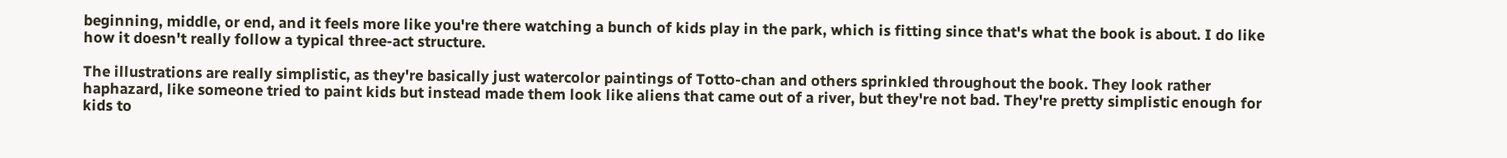beginning, middle, or end, and it feels more like you're there watching a bunch of kids play in the park, which is fitting since that's what the book is about. I do like how it doesn't really follow a typical three-act structure.

The illustrations are really simplistic, as they're basically just watercolor paintings of Totto-chan and others sprinkled throughout the book. They look rather haphazard, like someone tried to paint kids but instead made them look like aliens that came out of a river, but they're not bad. They're pretty simplistic enough for kids to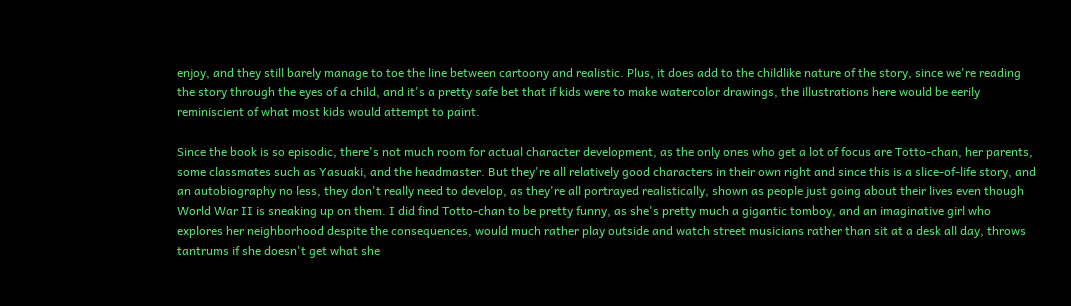enjoy, and they still barely manage to toe the line between cartoony and realistic. Plus, it does add to the childlike nature of the story, since we're reading the story through the eyes of a child, and it's a pretty safe bet that if kids were to make watercolor drawings, the illustrations here would be eerily reminiscient of what most kids would attempt to paint.

Since the book is so episodic, there's not much room for actual character development, as the only ones who get a lot of focus are Totto-chan, her parents, some classmates such as Yasuaki, and the headmaster. But they're all relatively good characters in their own right and since this is a slice-of-life story, and an autobiography no less, they don't really need to develop, as they're all portrayed realistically, shown as people just going about their lives even though World War II is sneaking up on them. I did find Totto-chan to be pretty funny, as she's pretty much a gigantic tomboy, and an imaginative girl who explores her neighborhood despite the consequences, would much rather play outside and watch street musicians rather than sit at a desk all day, throws tantrums if she doesn't get what she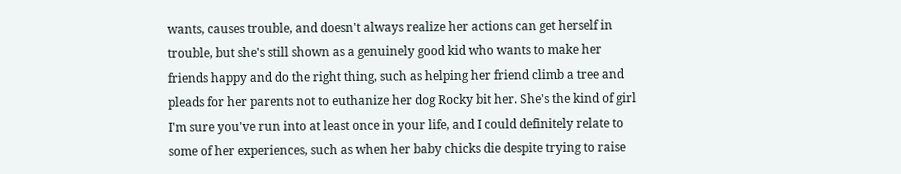wants, causes trouble, and doesn't always realize her actions can get herself in trouble, but she's still shown as a genuinely good kid who wants to make her friends happy and do the right thing, such as helping her friend climb a tree and pleads for her parents not to euthanize her dog Rocky bit her. She's the kind of girl I'm sure you've run into at least once in your life, and I could definitely relate to some of her experiences, such as when her baby chicks die despite trying to raise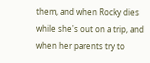them, and when Rocky dies while she's out on a trip, and when her parents try to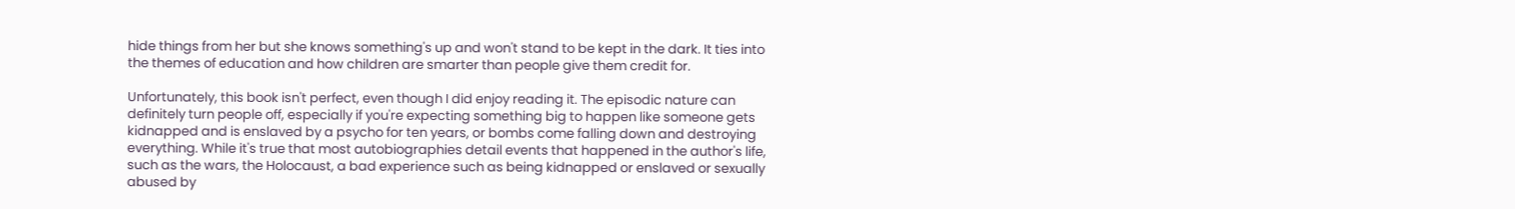hide things from her but she knows something's up and won't stand to be kept in the dark. It ties into the themes of education and how children are smarter than people give them credit for.

Unfortunately, this book isn't perfect, even though I did enjoy reading it. The episodic nature can definitely turn people off, especially if you're expecting something big to happen like someone gets kidnapped and is enslaved by a psycho for ten years, or bombs come falling down and destroying everything. While it's true that most autobiographies detail events that happened in the author's life, such as the wars, the Holocaust, a bad experience such as being kidnapped or enslaved or sexually abused by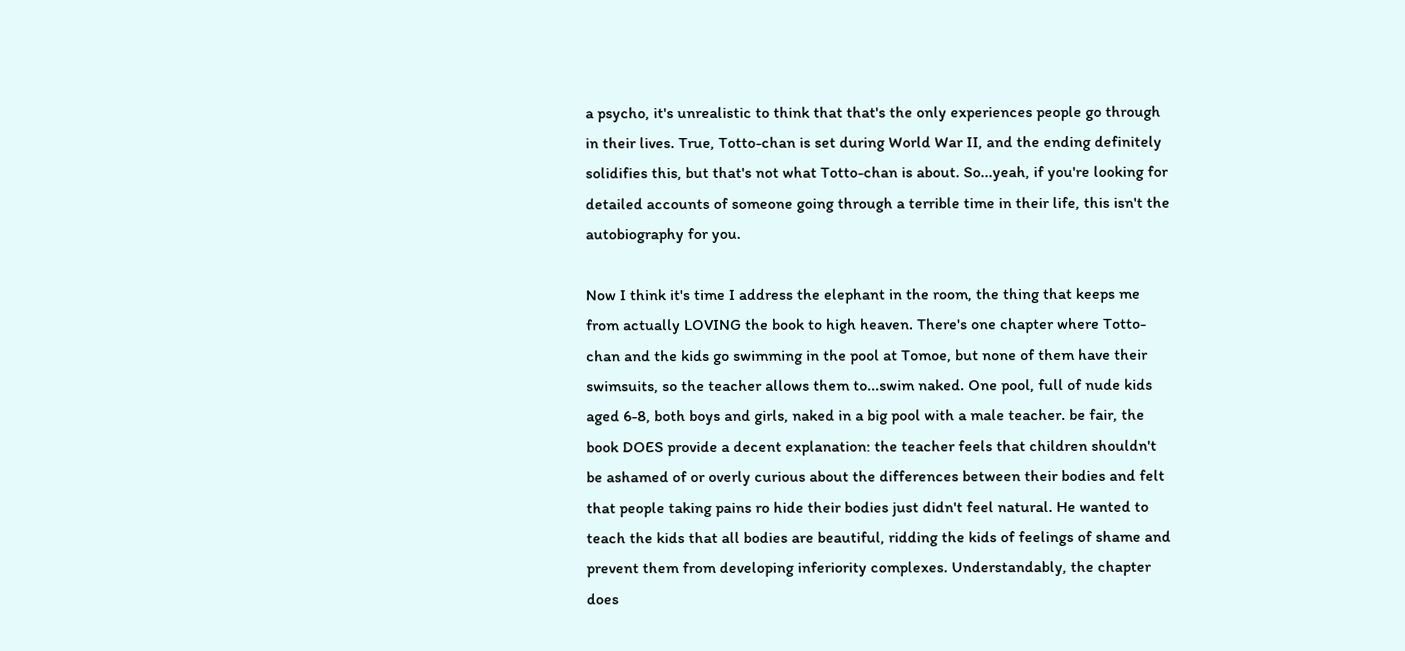a psycho, it's unrealistic to think that that's the only experiences people go through in their lives. True, Totto-chan is set during World War II, and the ending definitely solidifies this, but that's not what Totto-chan is about. So...yeah, if you're looking for detailed accounts of someone going through a terrible time in their life, this isn't the autobiography for you.

Now I think it's time I address the elephant in the room, the thing that keeps me from actually LOVING the book to high heaven. There's one chapter where Totto-chan and the kids go swimming in the pool at Tomoe, but none of them have their swimsuits, so the teacher allows them to...swim naked. One pool, full of nude kids aged 6-8, both boys and girls, naked in a big pool with a male teacher. be fair, the book DOES provide a decent explanation: the teacher feels that children shouldn't be ashamed of or overly curious about the differences between their bodies and felt that people taking pains ro hide their bodies just didn't feel natural. He wanted to teach the kids that all bodies are beautiful, ridding the kids of feelings of shame and prevent them from developing inferiority complexes. Understandably, the chapter does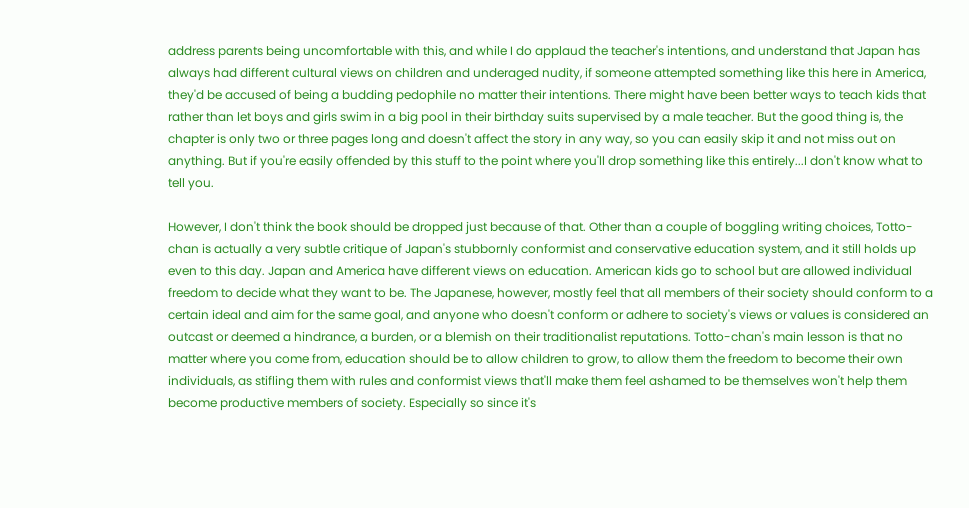address parents being uncomfortable with this, and while I do applaud the teacher's intentions, and understand that Japan has always had different cultural views on children and underaged nudity, if someone attempted something like this here in America, they'd be accused of being a budding pedophile no matter their intentions. There might have been better ways to teach kids that rather than let boys and girls swim in a big pool in their birthday suits supervised by a male teacher. But the good thing is, the chapter is only two or three pages long and doesn't affect the story in any way, so you can easily skip it and not miss out on anything. But if you're easily offended by this stuff to the point where you'll drop something like this entirely...I don't know what to tell you.

However, I don't think the book should be dropped just because of that. Other than a couple of boggling writing choices, Totto-chan is actually a very subtle critique of Japan's stubbornly conformist and conservative education system, and it still holds up even to this day. Japan and America have different views on education. American kids go to school but are allowed individual freedom to decide what they want to be. The Japanese, however, mostly feel that all members of their society should conform to a certain ideal and aim for the same goal, and anyone who doesn't conform or adhere to society's views or values is considered an outcast or deemed a hindrance, a burden, or a blemish on their traditionalist reputations. Totto-chan's main lesson is that no matter where you come from, education should be to allow children to grow, to allow them the freedom to become their own individuals, as stifling them with rules and conformist views that'll make them feel ashamed to be themselves won't help them become productive members of society. Especially so since it's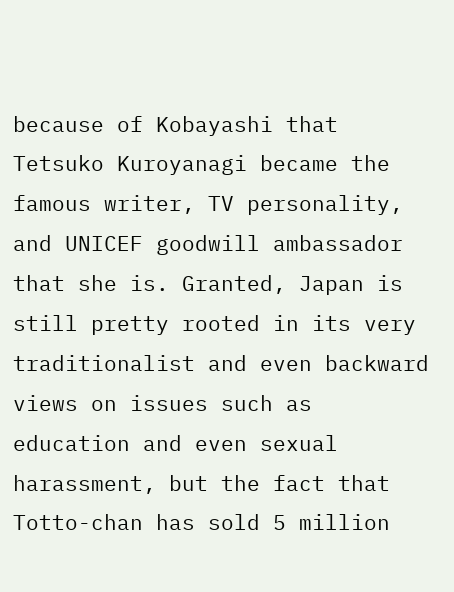because of Kobayashi that Tetsuko Kuroyanagi became the famous writer, TV personality, and UNICEF goodwill ambassador that she is. Granted, Japan is still pretty rooted in its very traditionalist and even backward views on issues such as education and even sexual harassment, but the fact that Totto-chan has sold 5 million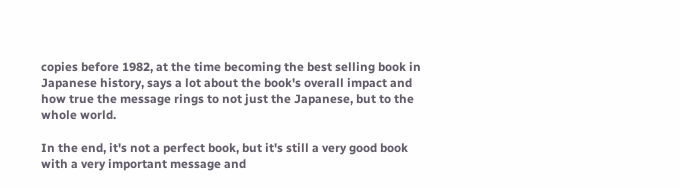copies before 1982, at the time becoming the best selling book in Japanese history, says a lot about the book's overall impact and how true the message rings to not just the Japanese, but to the whole world.

In the end, it's not a perfect book, but it's still a very good book with a very important message and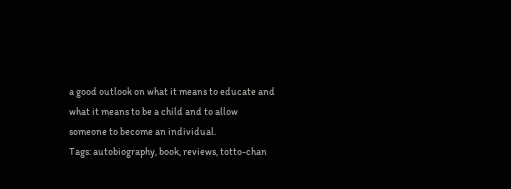a good outlook on what it means to educate and what it means to be a child and to allow someone to become an individual.
Tags: autobiography, book, reviews, totto-chan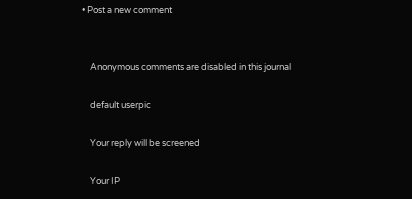• Post a new comment


    Anonymous comments are disabled in this journal

    default userpic

    Your reply will be screened

    Your IP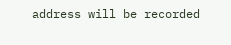address will be recorded